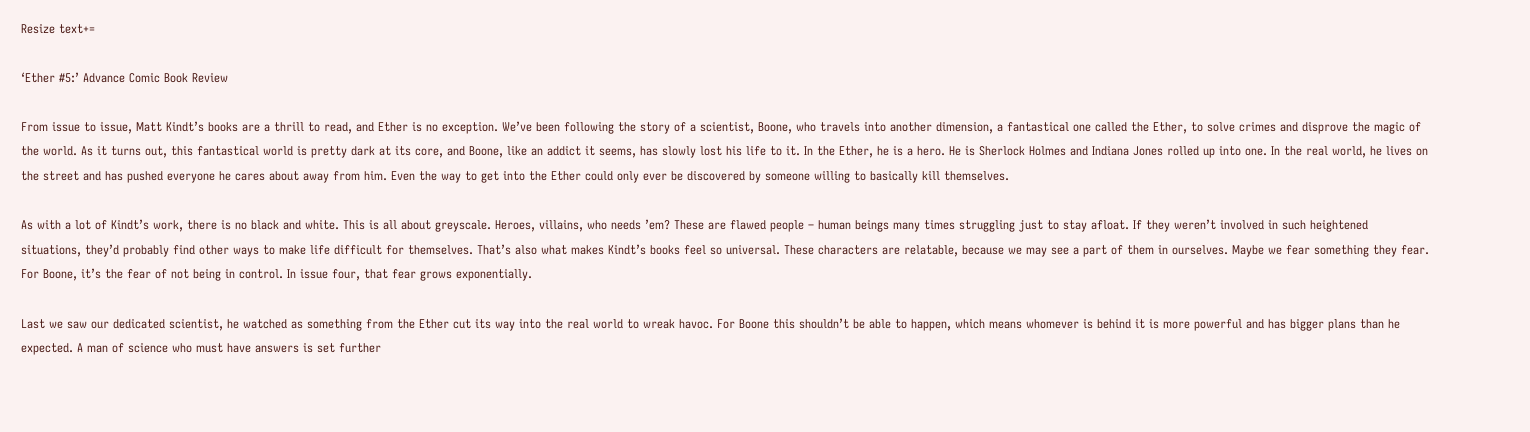Resize text+=

‘Ether #5:’ Advance Comic Book Review

From issue to issue, Matt Kindt’s books are a thrill to read, and Ether is no exception. We’ve been following the story of a scientist, Boone, who travels into another dimension, a fantastical one called the Ether, to solve crimes and disprove the magic of the world. As it turns out, this fantastical world is pretty dark at its core, and Boone, like an addict it seems, has slowly lost his life to it. In the Ether, he is a hero. He is Sherlock Holmes and Indiana Jones rolled up into one. In the real world, he lives on the street and has pushed everyone he cares about away from him. Even the way to get into the Ether could only ever be discovered by someone willing to basically kill themselves.

As with a lot of Kindt’s work, there is no black and white. This is all about greyscale. Heroes, villains, who needs ’em? These are flawed people – human beings many times struggling just to stay afloat. If they weren’t involved in such heightened situations, they’d probably find other ways to make life difficult for themselves. That’s also what makes Kindt’s books feel so universal. These characters are relatable, because we may see a part of them in ourselves. Maybe we fear something they fear. For Boone, it’s the fear of not being in control. In issue four, that fear grows exponentially.

Last we saw our dedicated scientist, he watched as something from the Ether cut its way into the real world to wreak havoc. For Boone this shouldn’t be able to happen, which means whomever is behind it is more powerful and has bigger plans than he expected. A man of science who must have answers is set further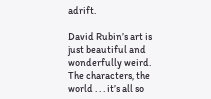adrift.

David Rubin’s art is just beautiful and wonderfully weird. The characters, the world . . . it’s all so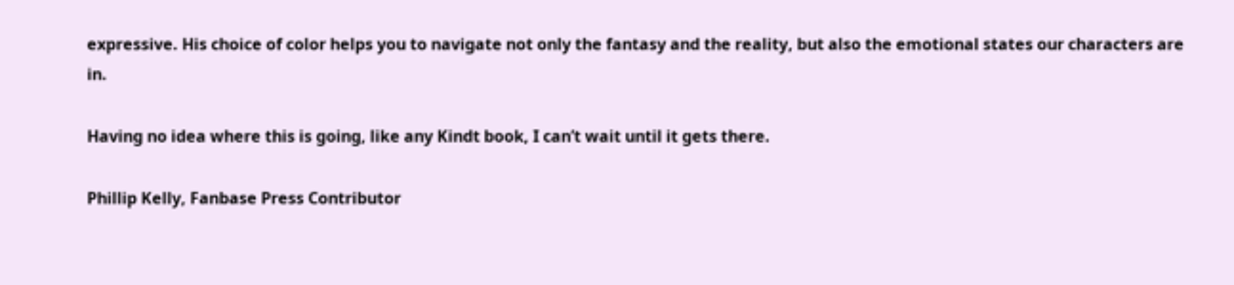expressive. His choice of color helps you to navigate not only the fantasy and the reality, but also the emotional states our characters are in.

Having no idea where this is going, like any Kindt book, I can’t wait until it gets there.

Phillip Kelly, Fanbase Press Contributor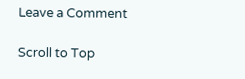Leave a Comment

Scroll to Top